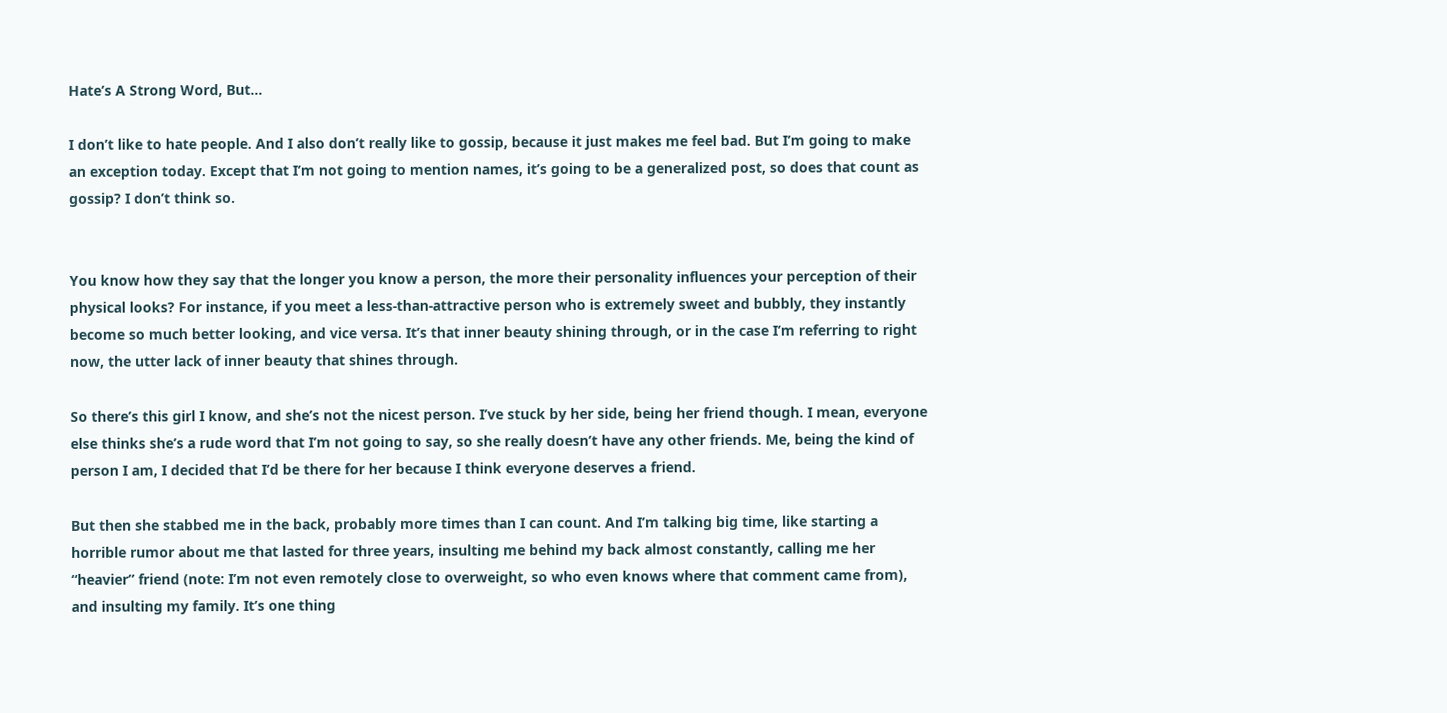Hate’s A Strong Word, But…

I don’t like to hate people. And I also don’t really like to gossip, because it just makes me feel bad. But I’m going to make an exception today. Except that I’m not going to mention names, it’s going to be a generalized post, so does that count as gossip? I don’t think so.


You know how they say that the longer you know a person, the more their personality influences your perception of their physical looks? For instance, if you meet a less-than-attractive person who is extremely sweet and bubbly, they instantly become so much better looking, and vice versa. It’s that inner beauty shining through, or in the case I’m referring to right now, the utter lack of inner beauty that shines through.

So there’s this girl I know, and she’s not the nicest person. I’ve stuck by her side, being her friend though. I mean, everyone else thinks she’s a rude word that I’m not going to say, so she really doesn’t have any other friends. Me, being the kind of person I am, I decided that I’d be there for her because I think everyone deserves a friend.

But then she stabbed me in the back, probably more times than I can count. And I’m talking big time, like starting a horrible rumor about me that lasted for three years, insulting me behind my back almost constantly, calling me her “heavier” friend (note: I’m not even remotely close to overweight, so who even knows where that comment came from), and insulting my family. It’s one thing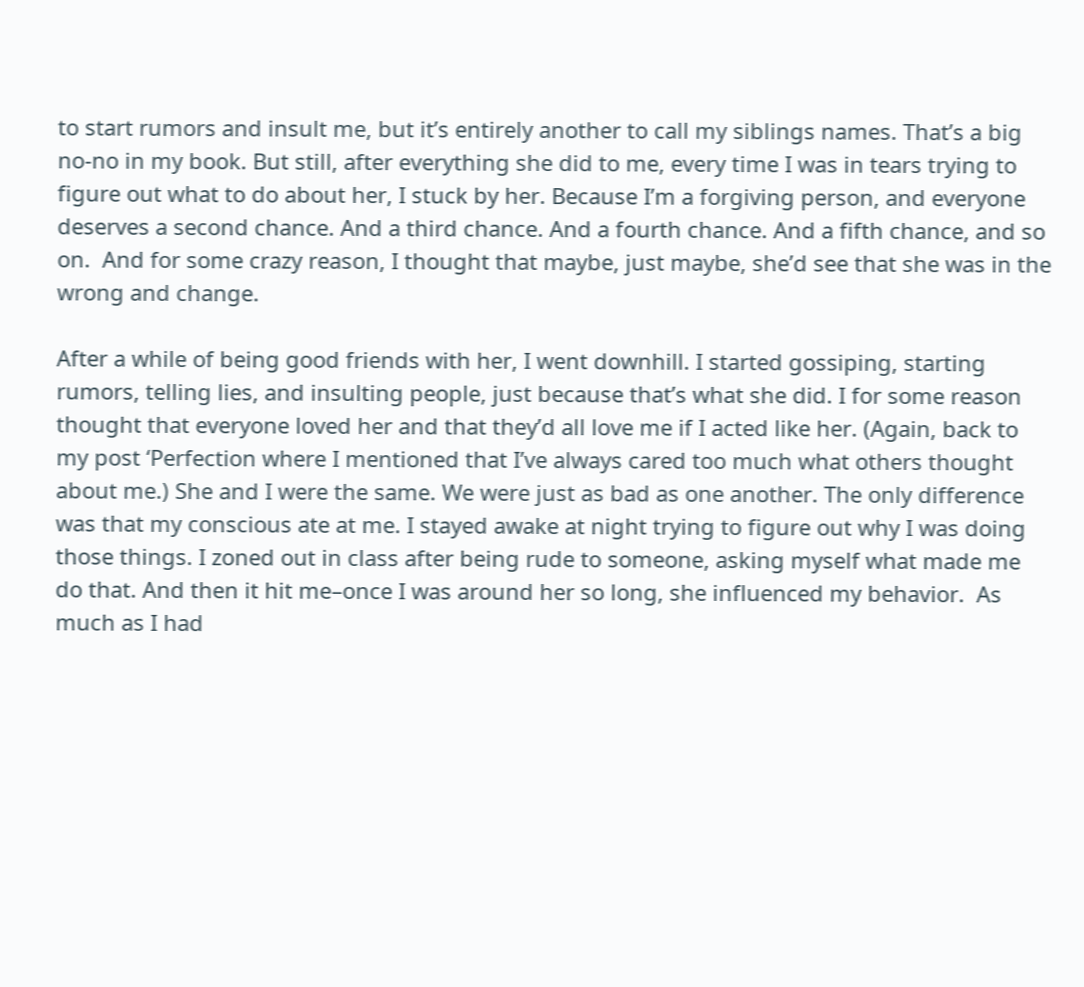to start rumors and insult me, but it’s entirely another to call my siblings names. That’s a big no-no in my book. But still, after everything she did to me, every time I was in tears trying to figure out what to do about her, I stuck by her. Because I’m a forgiving person, and everyone deserves a second chance. And a third chance. And a fourth chance. And a fifth chance, and so on.  And for some crazy reason, I thought that maybe, just maybe, she’d see that she was in the wrong and change.

After a while of being good friends with her, I went downhill. I started gossiping, starting rumors, telling lies, and insulting people, just because that’s what she did. I for some reason thought that everyone loved her and that they’d all love me if I acted like her. (Again, back to my post ‘Perfection where I mentioned that I’ve always cared too much what others thought about me.) She and I were the same. We were just as bad as one another. The only difference was that my conscious ate at me. I stayed awake at night trying to figure out why I was doing those things. I zoned out in class after being rude to someone, asking myself what made me do that. And then it hit me–once I was around her so long, she influenced my behavior.  As much as I had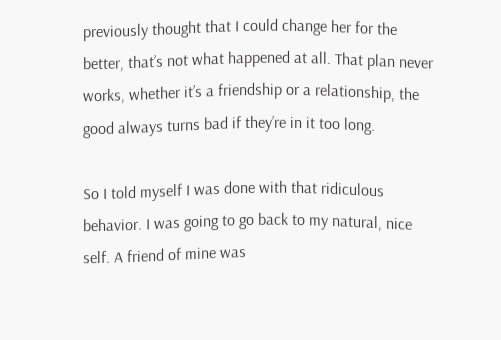previously thought that I could change her for the better, that’s not what happened at all. That plan never works, whether it’s a friendship or a relationship, the good always turns bad if they’re in it too long.

So I told myself I was done with that ridiculous behavior. I was going to go back to my natural, nice self. A friend of mine was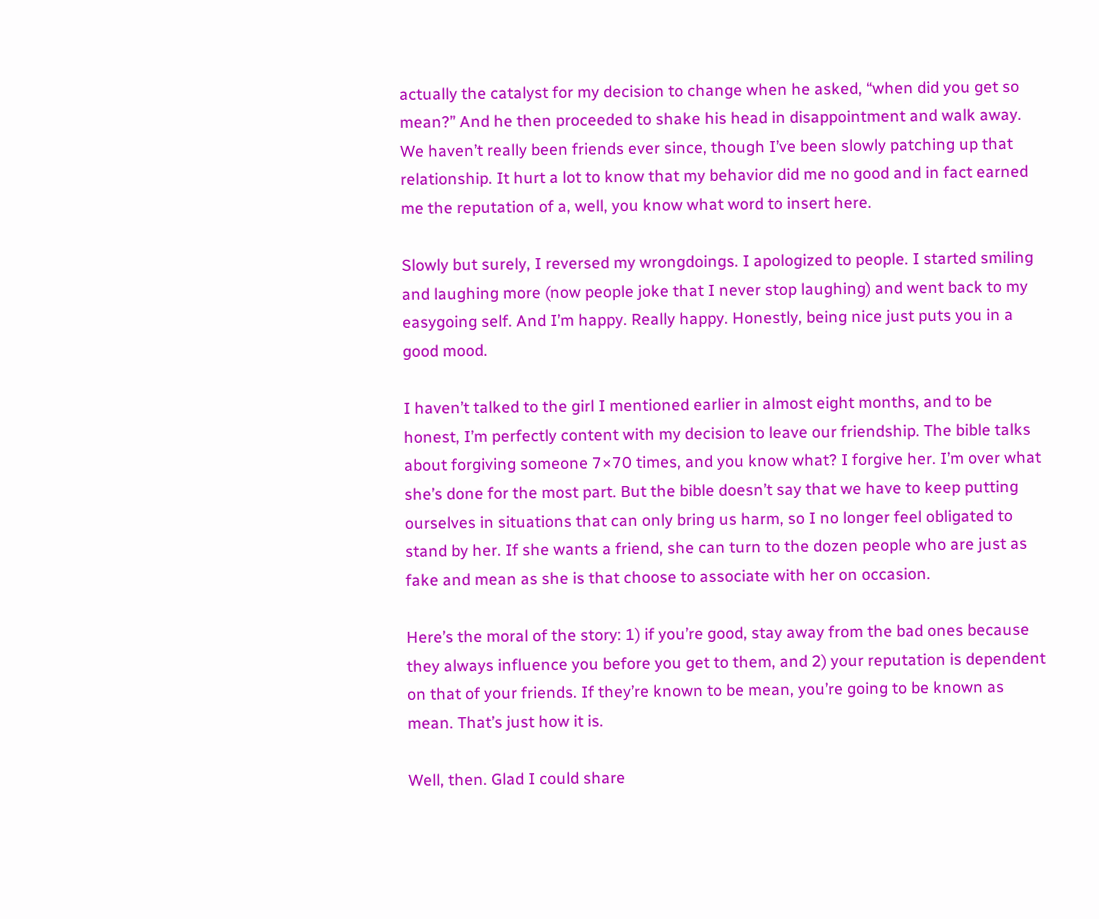actually the catalyst for my decision to change when he asked, “when did you get so mean?” And he then proceeded to shake his head in disappointment and walk away. We haven’t really been friends ever since, though I’ve been slowly patching up that relationship. It hurt a lot to know that my behavior did me no good and in fact earned me the reputation of a, well, you know what word to insert here.

Slowly but surely, I reversed my wrongdoings. I apologized to people. I started smiling and laughing more (now people joke that I never stop laughing) and went back to my easygoing self. And I’m happy. Really happy. Honestly, being nice just puts you in a good mood.

I haven’t talked to the girl I mentioned earlier in almost eight months, and to be honest, I’m perfectly content with my decision to leave our friendship. The bible talks about forgiving someone 7×70 times, and you know what? I forgive her. I’m over what she’s done for the most part. But the bible doesn’t say that we have to keep putting ourselves in situations that can only bring us harm, so I no longer feel obligated to stand by her. If she wants a friend, she can turn to the dozen people who are just as fake and mean as she is that choose to associate with her on occasion.

Here’s the moral of the story: 1) if you’re good, stay away from the bad ones because they always influence you before you get to them, and 2) your reputation is dependent on that of your friends. If they’re known to be mean, you’re going to be known as mean. That’s just how it is.

Well, then. Glad I could share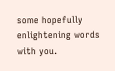some hopefully enlightening words with you.